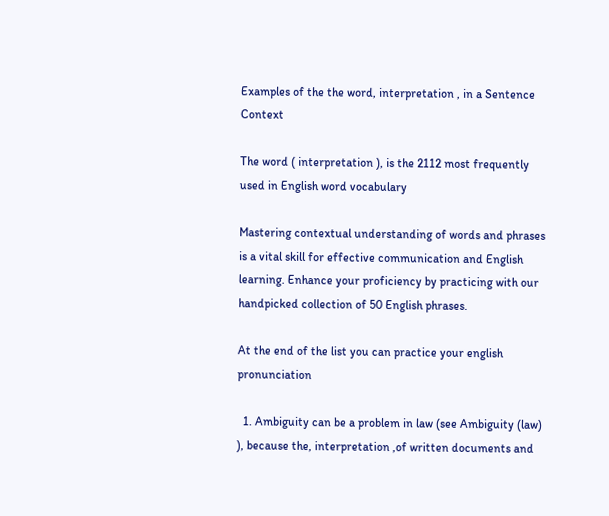Examples of the the word, interpretation , in a Sentence Context

The word ( interpretation ), is the 2112 most frequently used in English word vocabulary

Mastering contextual understanding of words and phrases is a vital skill for effective communication and English learning. Enhance your proficiency by practicing with our handpicked collection of 50 English phrases.

At the end of the list you can practice your english pronunciation

  1. Ambiguity can be a problem in law (see Ambiguity (law) ), because the, interpretation ,of written documents and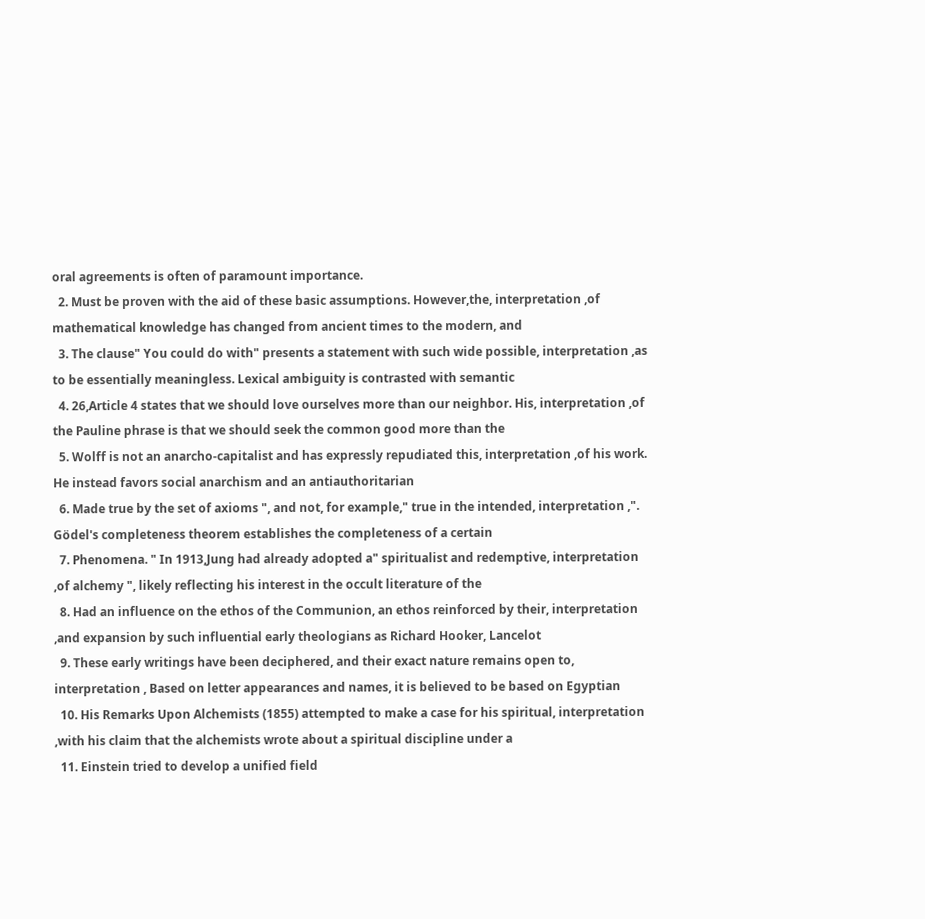oral agreements is often of paramount importance.
  2. Must be proven with the aid of these basic assumptions. However,the, interpretation ,of mathematical knowledge has changed from ancient times to the modern, and
  3. The clause" You could do with" presents a statement with such wide possible, interpretation ,as to be essentially meaningless. Lexical ambiguity is contrasted with semantic
  4. 26,Article 4 states that we should love ourselves more than our neighbor. His, interpretation ,of the Pauline phrase is that we should seek the common good more than the
  5. Wolff is not an anarcho-capitalist and has expressly repudiated this, interpretation ,of his work. He instead favors social anarchism and an antiauthoritarian
  6. Made true by the set of axioms ", and not, for example," true in the intended, interpretation ,". Gödel's completeness theorem establishes the completeness of a certain
  7. Phenomena. " In 1913,Jung had already adopted a" spiritualist and redemptive, interpretation ,of alchemy ", likely reflecting his interest in the occult literature of the
  8. Had an influence on the ethos of the Communion, an ethos reinforced by their, interpretation ,and expansion by such influential early theologians as Richard Hooker, Lancelot
  9. These early writings have been deciphered, and their exact nature remains open to, interpretation , Based on letter appearances and names, it is believed to be based on Egyptian
  10. His Remarks Upon Alchemists (1855) attempted to make a case for his spiritual, interpretation ,with his claim that the alchemists wrote about a spiritual discipline under a
  11. Einstein tried to develop a unified field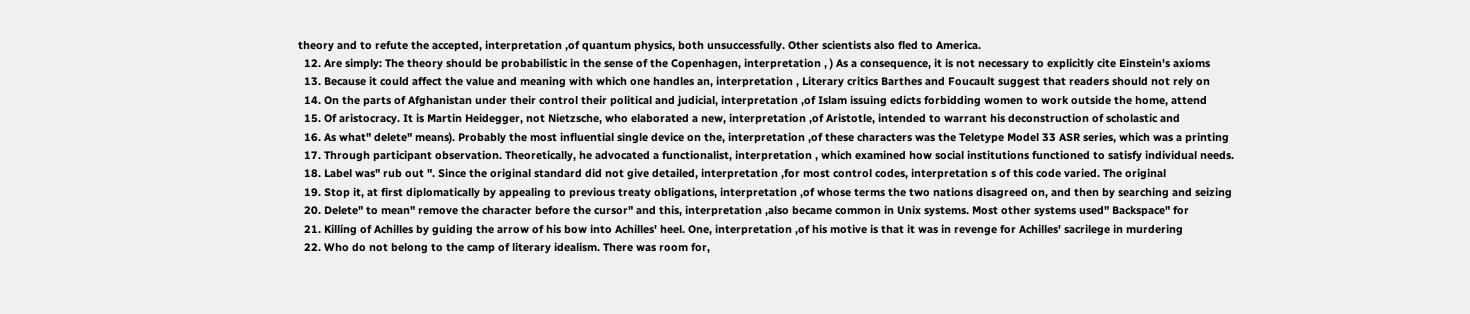theory and to refute the accepted, interpretation ,of quantum physics, both unsuccessfully. Other scientists also fled to America.
  12. Are simply: The theory should be probabilistic in the sense of the Copenhagen, interpretation , ) As a consequence, it is not necessary to explicitly cite Einstein's axioms
  13. Because it could affect the value and meaning with which one handles an, interpretation , Literary critics Barthes and Foucault suggest that readers should not rely on
  14. On the parts of Afghanistan under their control their political and judicial, interpretation ,of Islam issuing edicts forbidding women to work outside the home, attend
  15. Of aristocracy. It is Martin Heidegger, not Nietzsche, who elaborated a new, interpretation ,of Aristotle, intended to warrant his deconstruction of scholastic and
  16. As what" delete" means). Probably the most influential single device on the, interpretation ,of these characters was the Teletype Model 33 ASR series, which was a printing
  17. Through participant observation. Theoretically, he advocated a functionalist, interpretation , which examined how social institutions functioned to satisfy individual needs.
  18. Label was" rub out ". Since the original standard did not give detailed, interpretation ,for most control codes, interpretation s of this code varied. The original
  19. Stop it, at first diplomatically by appealing to previous treaty obligations, interpretation ,of whose terms the two nations disagreed on, and then by searching and seizing
  20. Delete" to mean" remove the character before the cursor" and this, interpretation ,also became common in Unix systems. Most other systems used" Backspace" for
  21. Killing of Achilles by guiding the arrow of his bow into Achilles' heel. One, interpretation ,of his motive is that it was in revenge for Achilles' sacrilege in murdering
  22. Who do not belong to the camp of literary idealism. There was room for,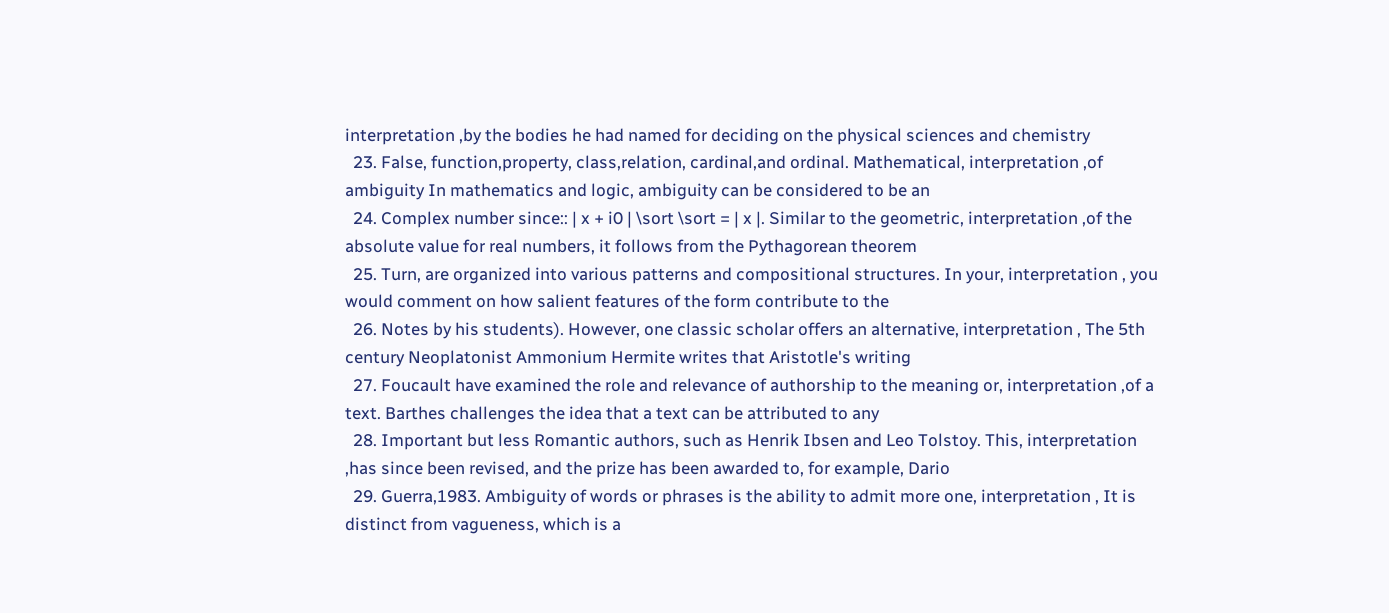interpretation ,by the bodies he had named for deciding on the physical sciences and chemistry
  23. False, function,property, class,relation, cardinal,and ordinal. Mathematical, interpretation ,of ambiguity In mathematics and logic, ambiguity can be considered to be an
  24. Complex number since:: | x + i0 | \sort \sort = | x |. Similar to the geometric, interpretation ,of the absolute value for real numbers, it follows from the Pythagorean theorem
  25. Turn, are organized into various patterns and compositional structures. In your, interpretation , you would comment on how salient features of the form contribute to the
  26. Notes by his students). However, one classic scholar offers an alternative, interpretation , The 5th century Neoplatonist Ammonium Hermite writes that Aristotle's writing
  27. Foucault have examined the role and relevance of authorship to the meaning or, interpretation ,of a text. Barthes challenges the idea that a text can be attributed to any
  28. Important but less Romantic authors, such as Henrik Ibsen and Leo Tolstoy. This, interpretation ,has since been revised, and the prize has been awarded to, for example, Dario
  29. Guerra,1983. Ambiguity of words or phrases is the ability to admit more one, interpretation , It is distinct from vagueness, which is a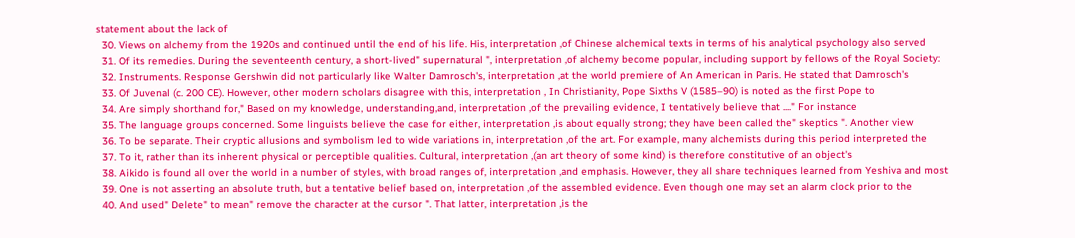statement about the lack of
  30. Views on alchemy from the 1920s and continued until the end of his life. His, interpretation ,of Chinese alchemical texts in terms of his analytical psychology also served
  31. Of its remedies. During the seventeenth century, a short-lived" supernatural ", interpretation ,of alchemy become popular, including support by fellows of the Royal Society:
  32. Instruments. Response Gershwin did not particularly like Walter Damrosch's, interpretation ,at the world premiere of An American in Paris. He stated that Damrosch's
  33. Of Juvenal (c. 200 CE). However, other modern scholars disagree with this, interpretation , In Christianity, Pope Sixths V (1585–90) is noted as the first Pope to
  34. Are simply shorthand for," Based on my knowledge, understanding,and, interpretation ,of the prevailing evidence, I tentatively believe that ...." For instance
  35. The language groups concerned. Some linguists believe the case for either, interpretation ,is about equally strong; they have been called the" skeptics ". Another view
  36. To be separate. Their cryptic allusions and symbolism led to wide variations in, interpretation ,of the art. For example, many alchemists during this period interpreted the
  37. To it, rather than its inherent physical or perceptible qualities. Cultural, interpretation ,(an art theory of some kind) is therefore constitutive of an object's
  38. Aikido is found all over the world in a number of styles, with broad ranges of, interpretation ,and emphasis. However, they all share techniques learned from Yeshiva and most
  39. One is not asserting an absolute truth, but a tentative belief based on, interpretation ,of the assembled evidence. Even though one may set an alarm clock prior to the
  40. And used" Delete" to mean" remove the character at the cursor ". That latter, interpretation ,is the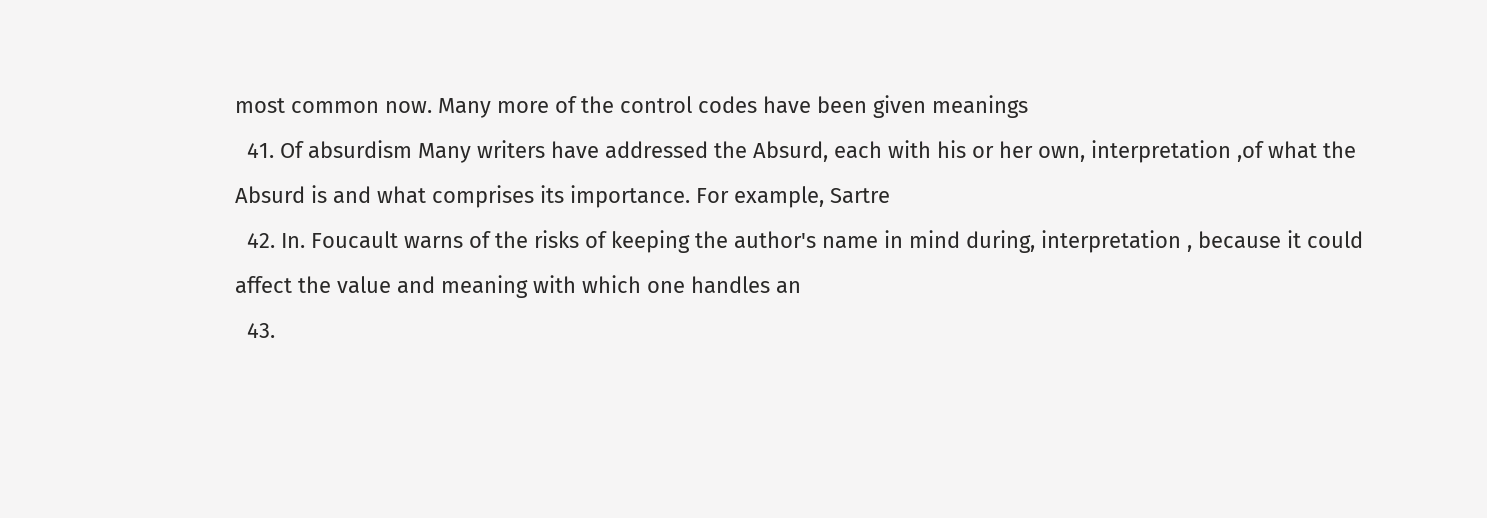most common now. Many more of the control codes have been given meanings
  41. Of absurdism Many writers have addressed the Absurd, each with his or her own, interpretation ,of what the Absurd is and what comprises its importance. For example, Sartre
  42. In. Foucault warns of the risks of keeping the author's name in mind during, interpretation , because it could affect the value and meaning with which one handles an
  43.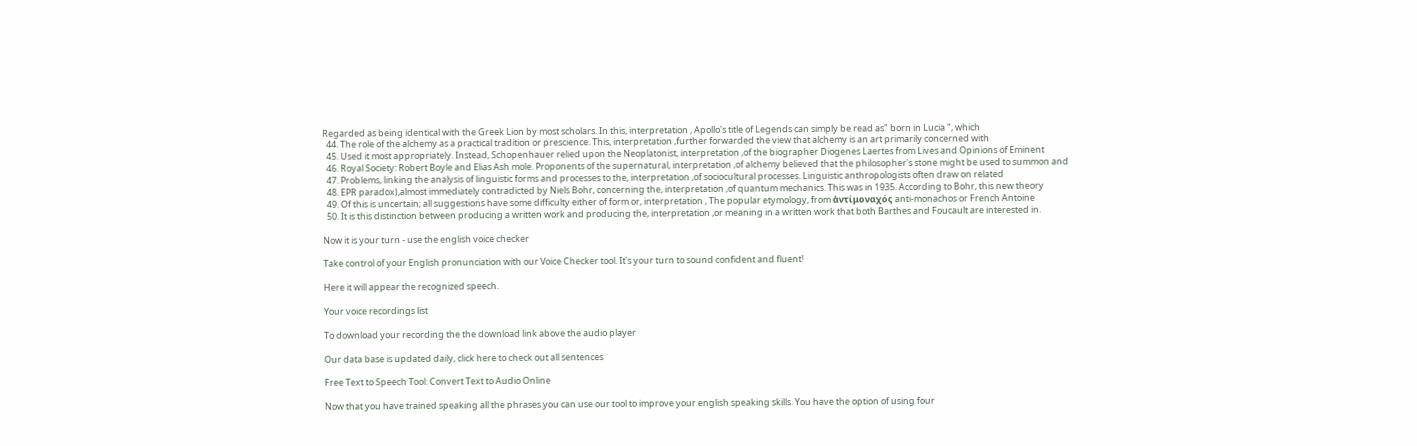Regarded as being identical with the Greek Lion by most scholars. In this, interpretation , Apollo's title of Legends can simply be read as" born in Lucia ", which
  44. The role of the alchemy as a practical tradition or prescience. This, interpretation ,further forwarded the view that alchemy is an art primarily concerned with
  45. Used it most appropriately. Instead, Schopenhauer relied upon the Neoplatonist, interpretation ,of the biographer Diogenes Laertes from Lives and Opinions of Eminent
  46. Royal Society: Robert Boyle and Elias Ash mole. Proponents of the supernatural, interpretation ,of alchemy believed that the philosopher's stone might be used to summon and
  47. Problems, linking the analysis of linguistic forms and processes to the, interpretation ,of sociocultural processes. Linguistic anthropologists often draw on related
  48. EPR paradox),almost immediately contradicted by Niels Bohr, concerning the, interpretation ,of quantum mechanics. This was in 1935. According to Bohr, this new theory
  49. Of this is uncertain; all suggestions have some difficulty either of form or, interpretation , The popular etymology, from ἀντίμοναχός anti-monachos or French Antoine
  50. It is this distinction between producing a written work and producing the, interpretation ,or meaning in a written work that both Barthes and Foucault are interested in.

Now it is your turn - use the english voice checker

Take control of your English pronunciation with our Voice Checker tool. It's your turn to sound confident and fluent!

Here it will appear the recognized speech.

Your voice recordings list

To download your recording the the download link above the audio player

Our data base is updated daily, click here to check out all sentences

Free Text to Speech Tool: Convert Text to Audio Online

Now that you have trained speaking all the phrases you can use our tool to improve your english speaking skills. You have the option of using four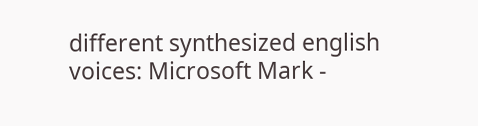different synthesized english voices: Microsoft Mark -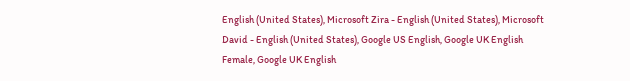English (United States), Microsoft Zira - English (United States), Microsoft David - English (United States), Google US English, Google UK English Female, Google UK English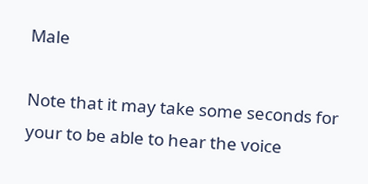Male

Note that it may take some seconds for your to be able to hear the voice